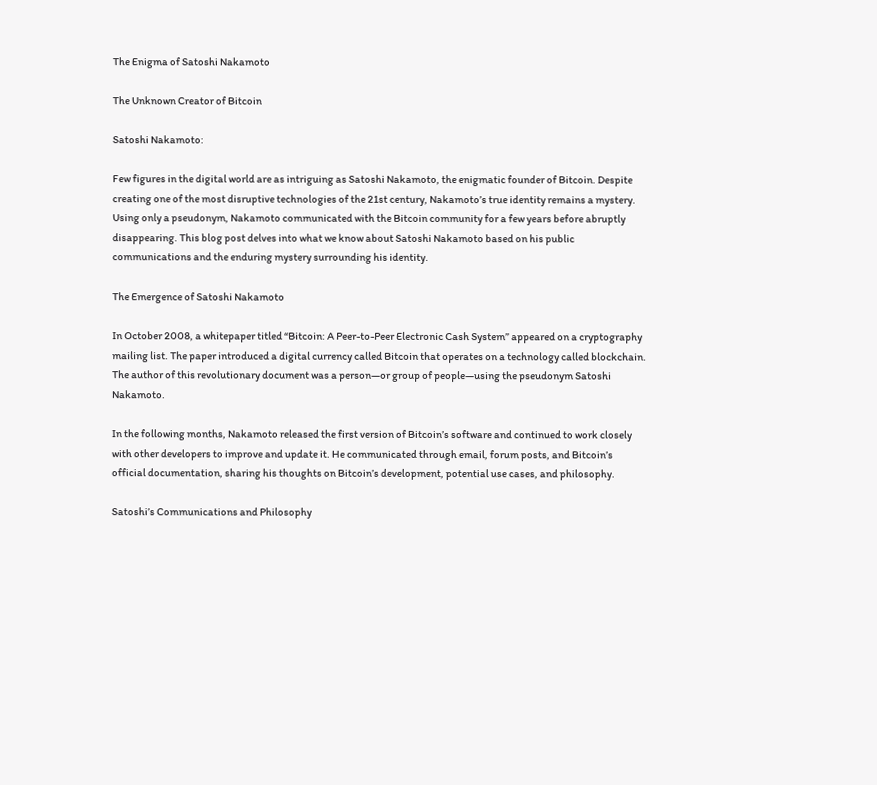The Enigma of Satoshi Nakamoto

The Unknown Creator of Bitcoin

Satoshi Nakamoto:

Few figures in the digital world are as intriguing as Satoshi Nakamoto, the enigmatic founder of Bitcoin. Despite creating one of the most disruptive technologies of the 21st century, Nakamoto’s true identity remains a mystery. Using only a pseudonym, Nakamoto communicated with the Bitcoin community for a few years before abruptly disappearing. This blog post delves into what we know about Satoshi Nakamoto based on his public communications and the enduring mystery surrounding his identity.

The Emergence of Satoshi Nakamoto

In October 2008, a whitepaper titled “Bitcoin: A Peer-to-Peer Electronic Cash System” appeared on a cryptography mailing list. The paper introduced a digital currency called Bitcoin that operates on a technology called blockchain. The author of this revolutionary document was a person—or group of people—using the pseudonym Satoshi Nakamoto.

In the following months, Nakamoto released the first version of Bitcoin’s software and continued to work closely with other developers to improve and update it. He communicated through email, forum posts, and Bitcoin’s official documentation, sharing his thoughts on Bitcoin’s development, potential use cases, and philosophy.

Satoshi’s Communications and Philosophy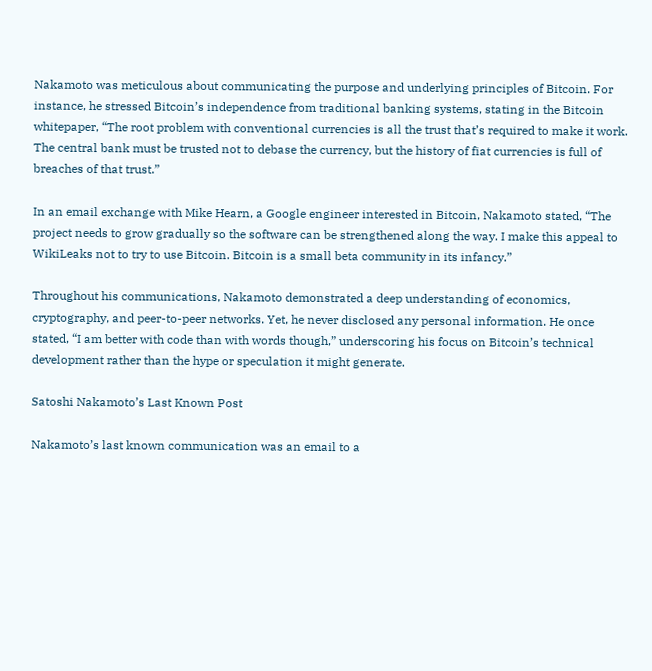Nakamoto was meticulous about communicating the purpose and underlying principles of Bitcoin. For instance, he stressed Bitcoin’s independence from traditional banking systems, stating in the Bitcoin whitepaper, “The root problem with conventional currencies is all the trust that’s required to make it work. The central bank must be trusted not to debase the currency, but the history of fiat currencies is full of breaches of that trust.”

In an email exchange with Mike Hearn, a Google engineer interested in Bitcoin, Nakamoto stated, “The project needs to grow gradually so the software can be strengthened along the way. I make this appeal to WikiLeaks not to try to use Bitcoin. Bitcoin is a small beta community in its infancy.”

Throughout his communications, Nakamoto demonstrated a deep understanding of economics, cryptography, and peer-to-peer networks. Yet, he never disclosed any personal information. He once stated, “I am better with code than with words though,” underscoring his focus on Bitcoin’s technical development rather than the hype or speculation it might generate.

Satoshi Nakamoto’s Last Known Post

Nakamoto’s last known communication was an email to a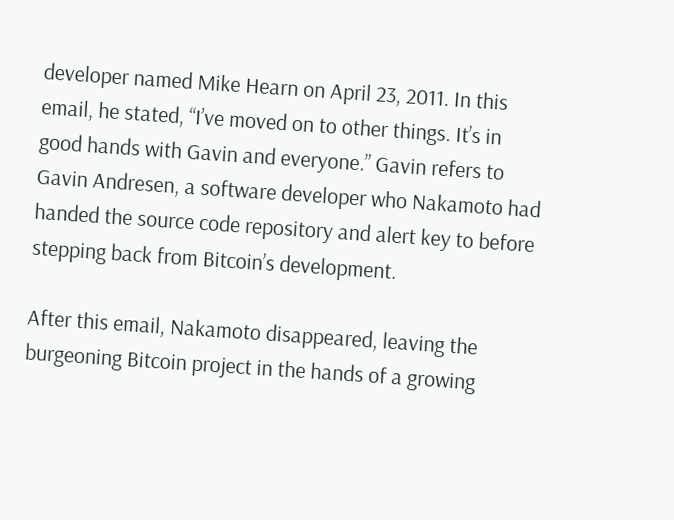developer named Mike Hearn on April 23, 2011. In this email, he stated, “I’ve moved on to other things. It’s in good hands with Gavin and everyone.” Gavin refers to Gavin Andresen, a software developer who Nakamoto had handed the source code repository and alert key to before stepping back from Bitcoin’s development.

After this email, Nakamoto disappeared, leaving the burgeoning Bitcoin project in the hands of a growing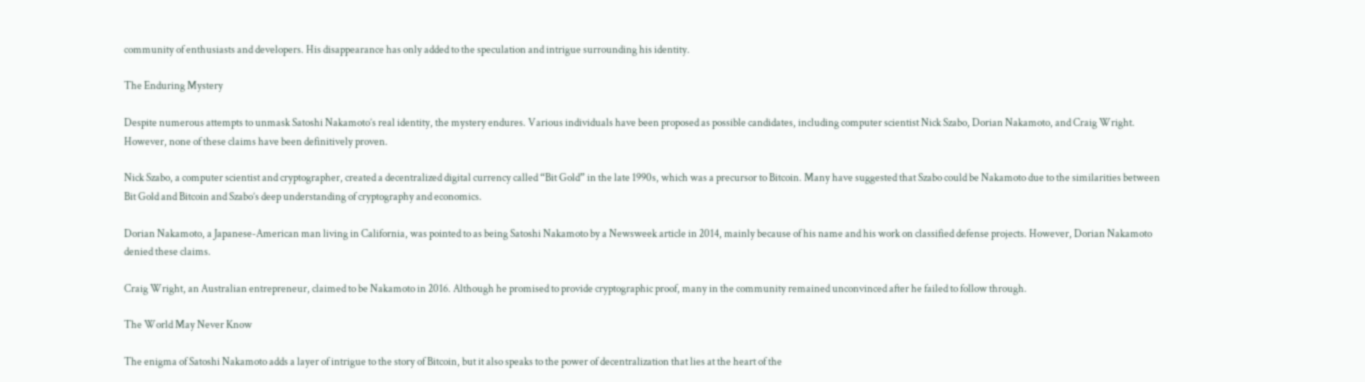community of enthusiasts and developers. His disappearance has only added to the speculation and intrigue surrounding his identity.

The Enduring Mystery

Despite numerous attempts to unmask Satoshi Nakamoto’s real identity, the mystery endures. Various individuals have been proposed as possible candidates, including computer scientist Nick Szabo, Dorian Nakamoto, and Craig Wright. However, none of these claims have been definitively proven.

Nick Szabo, a computer scientist and cryptographer, created a decentralized digital currency called “Bit Gold” in the late 1990s, which was a precursor to Bitcoin. Many have suggested that Szabo could be Nakamoto due to the similarities between Bit Gold and Bitcoin and Szabo’s deep understanding of cryptography and economics.

Dorian Nakamoto, a Japanese-American man living in California, was pointed to as being Satoshi Nakamoto by a Newsweek article in 2014, mainly because of his name and his work on classified defense projects. However, Dorian Nakamoto denied these claims.

Craig Wright, an Australian entrepreneur, claimed to be Nakamoto in 2016. Although he promised to provide cryptographic proof, many in the community remained unconvinced after he failed to follow through.

The World May Never Know

The enigma of Satoshi Nakamoto adds a layer of intrigue to the story of Bitcoin, but it also speaks to the power of decentralization that lies at the heart of the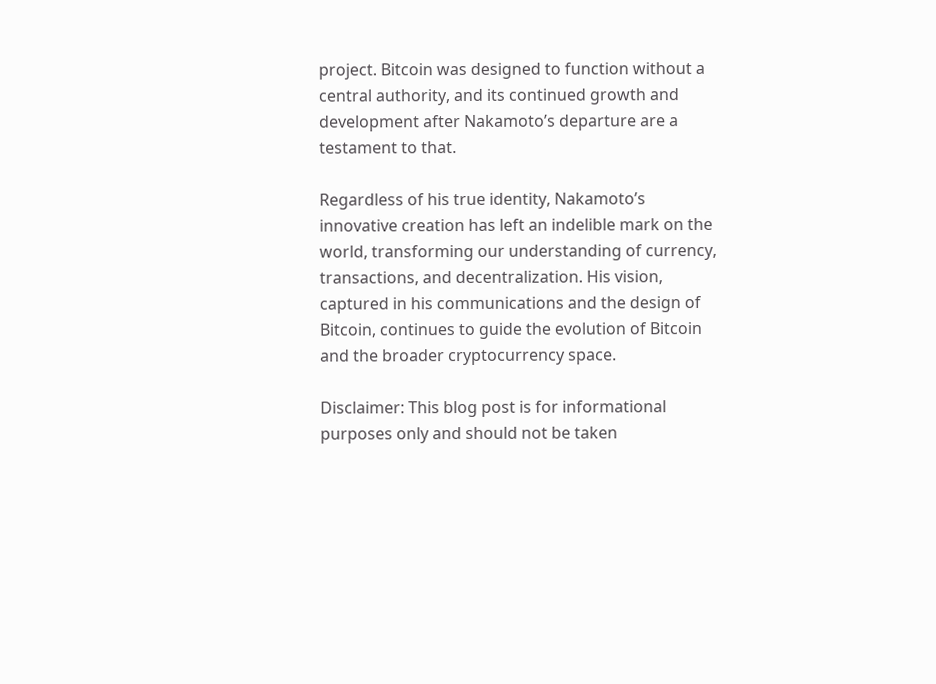project. Bitcoin was designed to function without a central authority, and its continued growth and development after Nakamoto’s departure are a testament to that.

Regardless of his true identity, Nakamoto’s innovative creation has left an indelible mark on the world, transforming our understanding of currency, transactions, and decentralization. His vision, captured in his communications and the design of Bitcoin, continues to guide the evolution of Bitcoin and the broader cryptocurrency space.

Disclaimer: This blog post is for informational purposes only and should not be taken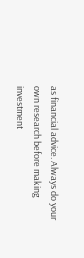as financial advice. Always do your own research before making investment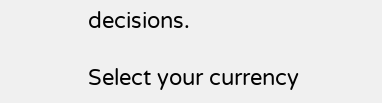decisions.

Select your currency